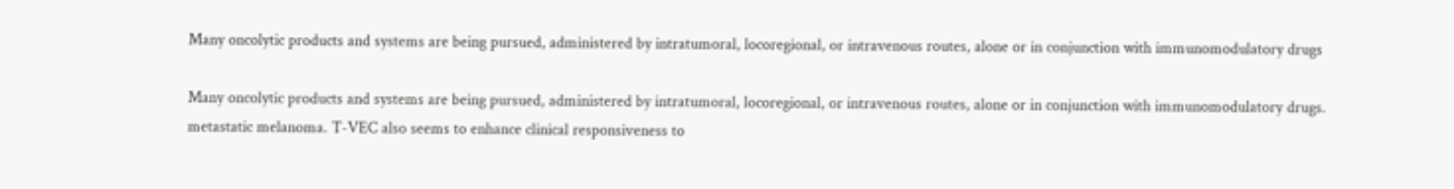Many oncolytic products and systems are being pursued, administered by intratumoral, locoregional, or intravenous routes, alone or in conjunction with immunomodulatory drugs

Many oncolytic products and systems are being pursued, administered by intratumoral, locoregional, or intravenous routes, alone or in conjunction with immunomodulatory drugs. metastatic melanoma. T-VEC also seems to enhance clinical responsiveness to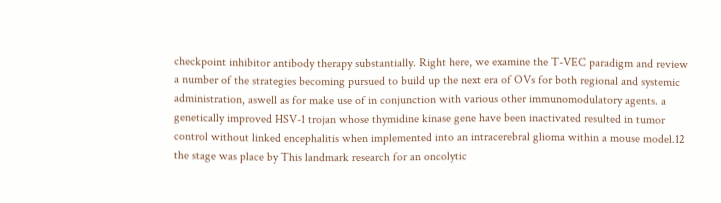checkpoint inhibitor antibody therapy substantially. Right here, we examine the T-VEC paradigm and review a number of the strategies becoming pursued to build up the next era of OVs for both regional and systemic administration, aswell as for make use of in conjunction with various other immunomodulatory agents. a genetically improved HSV-1 trojan whose thymidine kinase gene have been inactivated resulted in tumor control without linked encephalitis when implemented into an intracerebral glioma within a mouse model.12 the stage was place by This landmark research for an oncolytic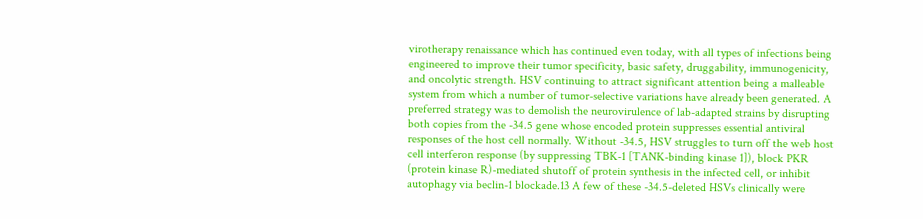virotherapy renaissance which has continued even today, with all types of infections being engineered to improve their tumor specificity, basic safety, druggability, immunogenicity, and oncolytic strength. HSV continuing to attract significant attention being a malleable system from which a number of tumor-selective variations have already been generated. A preferred strategy was to demolish the neurovirulence of lab-adapted strains by disrupting both copies from the -34.5 gene whose encoded protein suppresses essential antiviral responses of the host cell normally. Without -34.5, HSV struggles to turn off the web host cell interferon response (by suppressing TBK-1 [TANK-binding kinase 1]), block PKR (protein kinase R)-mediated shutoff of protein synthesis in the infected cell, or inhibit autophagy via beclin-1 blockade.13 A few of these -34.5-deleted HSVs clinically were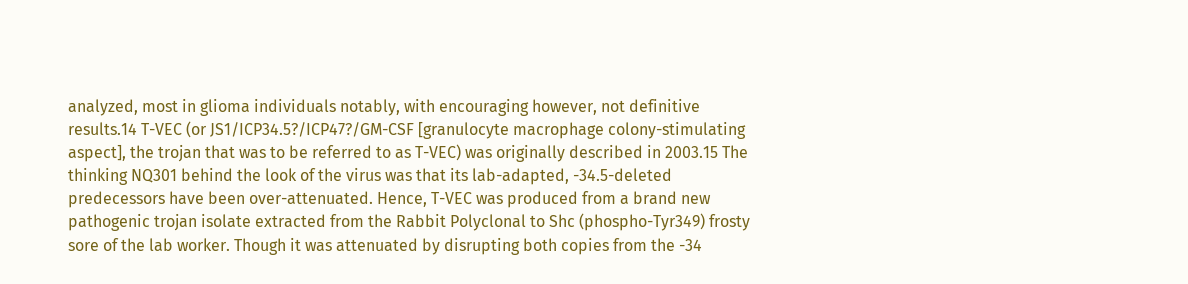analyzed, most in glioma individuals notably, with encouraging however, not definitive results.14 T-VEC (or JS1/ICP34.5?/ICP47?/GM-CSF [granulocyte macrophage colony-stimulating aspect], the trojan that was to be referred to as T-VEC) was originally described in 2003.15 The thinking NQ301 behind the look of the virus was that its lab-adapted, -34.5-deleted predecessors have been over-attenuated. Hence, T-VEC was produced from a brand new pathogenic trojan isolate extracted from the Rabbit Polyclonal to Shc (phospho-Tyr349) frosty sore of the lab worker. Though it was attenuated by disrupting both copies from the -34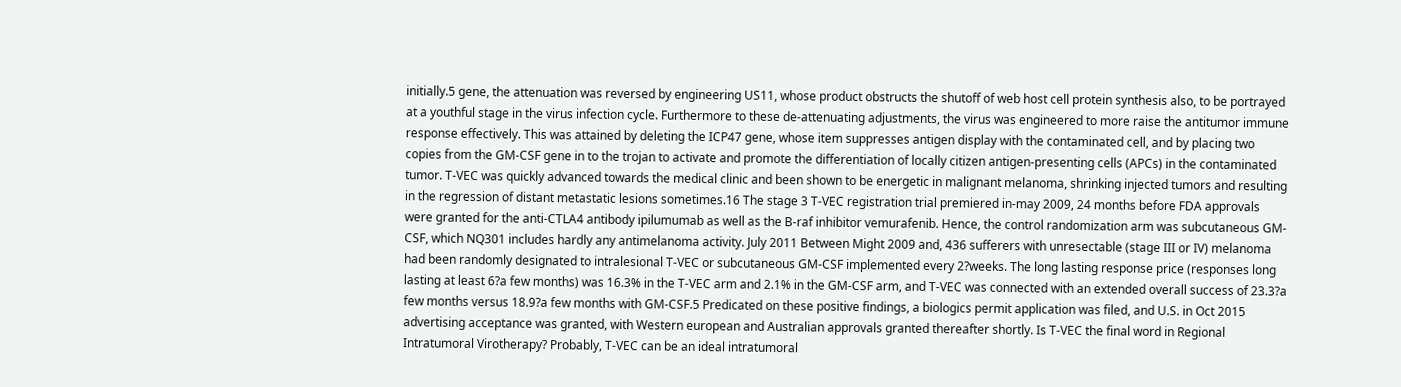initially.5 gene, the attenuation was reversed by engineering US11, whose product obstructs the shutoff of web host cell protein synthesis also, to be portrayed at a youthful stage in the virus infection cycle. Furthermore to these de-attenuating adjustments, the virus was engineered to more raise the antitumor immune response effectively. This was attained by deleting the ICP47 gene, whose item suppresses antigen display with the contaminated cell, and by placing two copies from the GM-CSF gene in to the trojan to activate and promote the differentiation of locally citizen antigen-presenting cells (APCs) in the contaminated tumor. T-VEC was quickly advanced towards the medical clinic and been shown to be energetic in malignant melanoma, shrinking injected tumors and resulting in the regression of distant metastatic lesions sometimes.16 The stage 3 T-VEC registration trial premiered in-may 2009, 24 months before FDA approvals were granted for the anti-CTLA4 antibody ipilumumab as well as the B-raf inhibitor vemurafenib. Hence, the control randomization arm was subcutaneous GM-CSF, which NQ301 includes hardly any antimelanoma activity. July 2011 Between Might 2009 and, 436 sufferers with unresectable (stage III or IV) melanoma had been randomly designated to intralesional T-VEC or subcutaneous GM-CSF implemented every 2?weeks. The long lasting response price (responses long lasting at least 6?a few months) was 16.3% in the T-VEC arm and 2.1% in the GM-CSF arm, and T-VEC was connected with an extended overall success of 23.3?a few months versus 18.9?a few months with GM-CSF.5 Predicated on these positive findings, a biologics permit application was filed, and U.S. in Oct 2015 advertising acceptance was granted, with Western european and Australian approvals granted thereafter shortly. Is T-VEC the final word in Regional Intratumoral Virotherapy? Probably, T-VEC can be an ideal intratumoral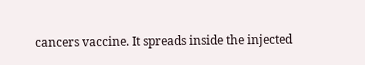cancers vaccine. It spreads inside the injected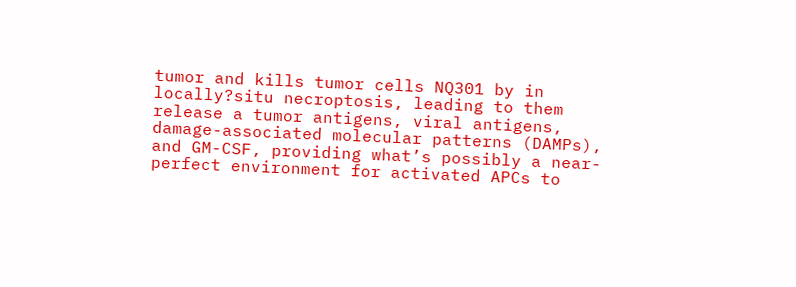tumor and kills tumor cells NQ301 by in locally?situ necroptosis, leading to them release a tumor antigens, viral antigens, damage-associated molecular patterns (DAMPs), and GM-CSF, providing what’s possibly a near-perfect environment for activated APCs to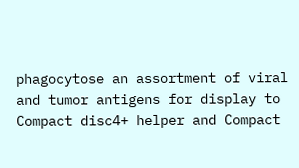phagocytose an assortment of viral and tumor antigens for display to Compact disc4+ helper and Compact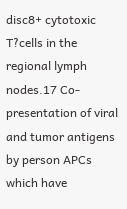disc8+ cytotoxic T?cells in the regional lymph nodes.17 Co-presentation of viral and tumor antigens by person APCs which have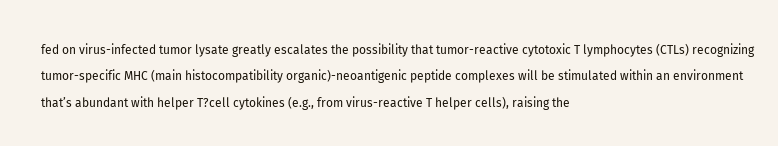fed on virus-infected tumor lysate greatly escalates the possibility that tumor-reactive cytotoxic T lymphocytes (CTLs) recognizing tumor-specific MHC (main histocompatibility organic)-neoantigenic peptide complexes will be stimulated within an environment that’s abundant with helper T?cell cytokines (e.g., from virus-reactive T helper cells), raising the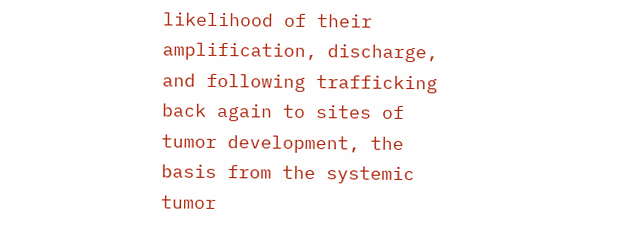likelihood of their amplification, discharge, and following trafficking back again to sites of tumor development, the basis from the systemic tumor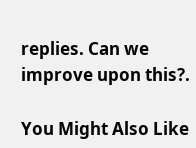replies. Can we improve upon this?.

You Might Also Like